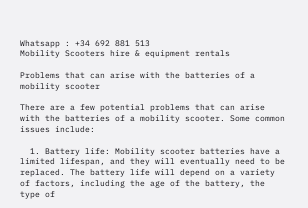Whatsapp : +34 692 881 513
Mobility Scooters hire & equipment rentals

Problems that can arise with the batteries of a mobility scooter

There are a few potential problems that can arise with the batteries of a mobility scooter. Some common issues include:

  1. Battery life: Mobility scooter batteries have a limited lifespan, and they will eventually need to be replaced. The battery life will depend on a variety of factors, including the age of the battery, the type of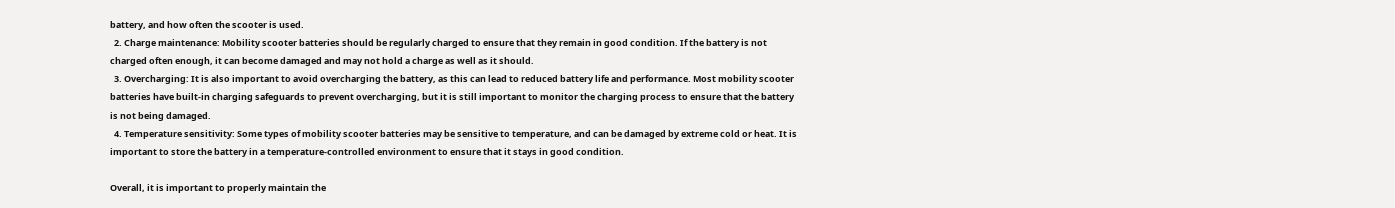battery, and how often the scooter is used.
  2. Charge maintenance: Mobility scooter batteries should be regularly charged to ensure that they remain in good condition. If the battery is not charged often enough, it can become damaged and may not hold a charge as well as it should.
  3. Overcharging: It is also important to avoid overcharging the battery, as this can lead to reduced battery life and performance. Most mobility scooter batteries have built-in charging safeguards to prevent overcharging, but it is still important to monitor the charging process to ensure that the battery is not being damaged.
  4. Temperature sensitivity: Some types of mobility scooter batteries may be sensitive to temperature, and can be damaged by extreme cold or heat. It is important to store the battery in a temperature-controlled environment to ensure that it stays in good condition.

Overall, it is important to properly maintain the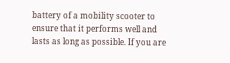battery of a mobility scooter to ensure that it performs well and lasts as long as possible. If you are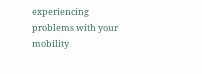experiencing problems with your mobility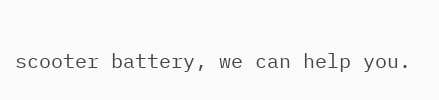scooter battery, we can help you.